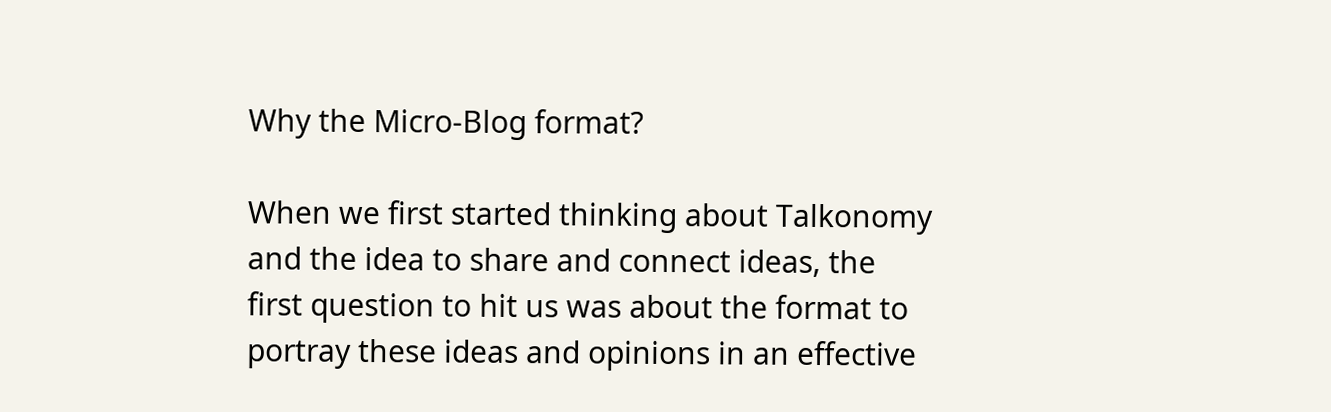Why the Micro-Blog format?

When we first started thinking about Talkonomy and the idea to share and connect ideas, the first question to hit us was about the format to portray these ideas and opinions in an effective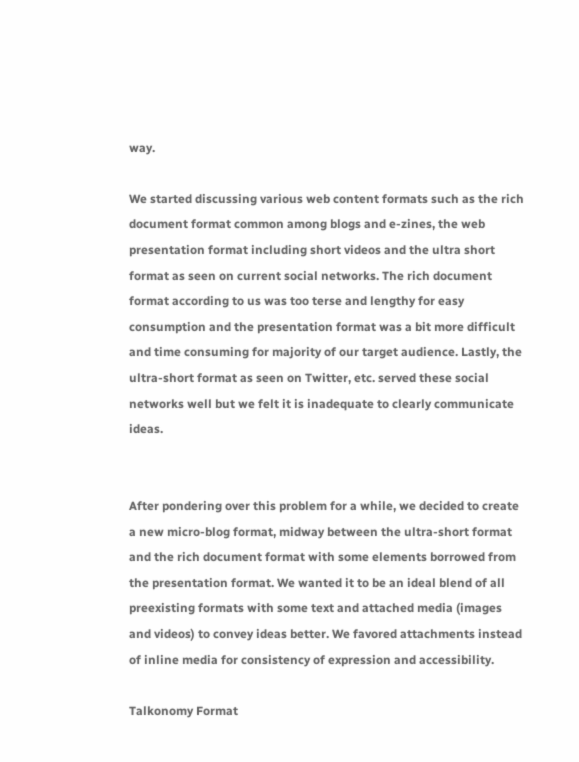way.

We started discussing various web content formats such as the rich document format common among blogs and e-zines, the web presentation format including short videos and the ultra short format as seen on current social networks. The rich document format according to us was too terse and lengthy for easy consumption and the presentation format was a bit more difficult and time consuming for majority of our target audience. Lastly, the ultra-short format as seen on Twitter, etc. served these social networks well but we felt it is inadequate to clearly communicate ideas.


After pondering over this problem for a while, we decided to create a new micro-blog format, midway between the ultra-short format and the rich document format with some elements borrowed from the presentation format. We wanted it to be an ideal blend of all preexisting formats with some text and attached media (images and videos) to convey ideas better. We favored attachments instead of inline media for consistency of expression and accessibility.

Talkonomy Format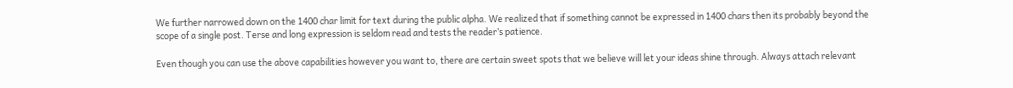We further narrowed down on the 1400 char limit for text during the public alpha. We realized that if something cannot be expressed in 1400 chars then its probably beyond the scope of a single post. Terse and long expression is seldom read and tests the reader’s patience.

Even though you can use the above capabilities however you want to, there are certain sweet spots that we believe will let your ideas shine through. Always attach relevant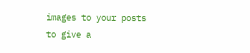images to your posts to give a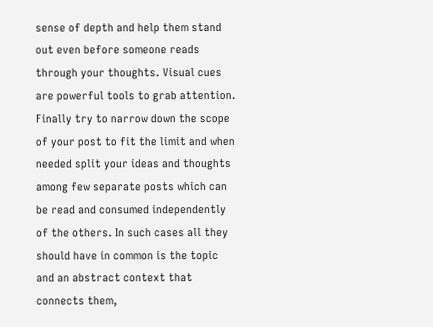sense of depth and help them stand out even before someone reads through your thoughts. Visual cues are powerful tools to grab attention. Finally try to narrow down the scope of your post to fit the limit and when needed split your ideas and thoughts among few separate posts which can be read and consumed independently of the others. In such cases all they should have in common is the topic and an abstract context that connects them,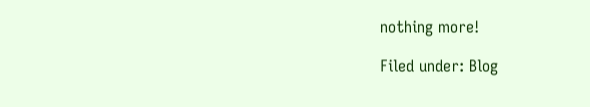nothing more!

Filed under: Blog